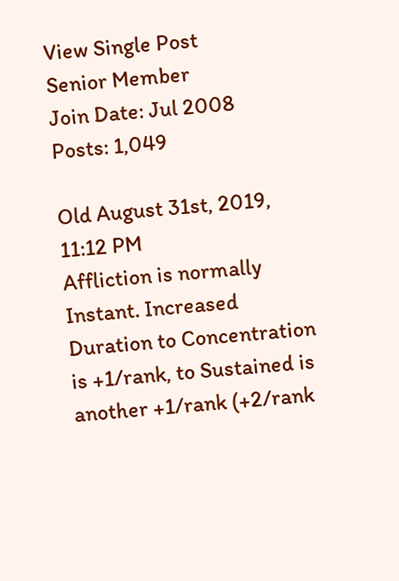View Single Post
Senior Member
Join Date: Jul 2008
Posts: 1,049

Old August 31st, 2019, 11:12 PM
Affliction is normally Instant. Increased Duration to Concentration is +1/rank, to Sustained is another +1/rank (+2/rank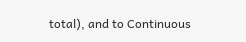total), and to Continuous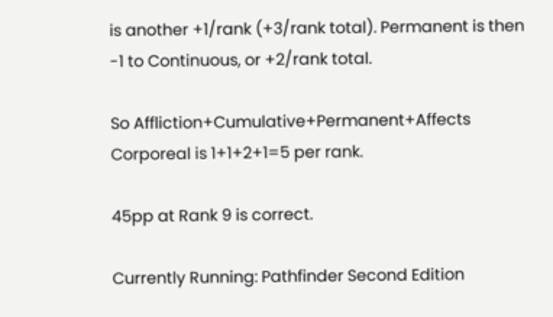is another +1/rank (+3/rank total). Permanent is then -1 to Continuous, or +2/rank total.

So Affliction+Cumulative+Permanent+Affects Corporeal is 1+1+2+1=5 per rank.

45pp at Rank 9 is correct.

Currently Running: Pathfinder Second Edition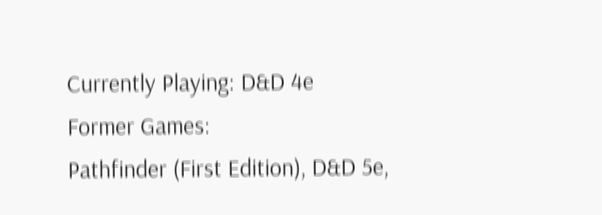Currently Playing: D&D 4e
Former Games:
Pathfinder (First Edition), D&D 5e,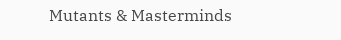Mutants & Masterminds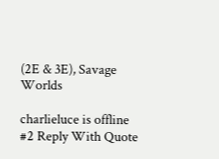(2E & 3E), Savage Worlds

charlieluce is offline   #2 Reply With Quote